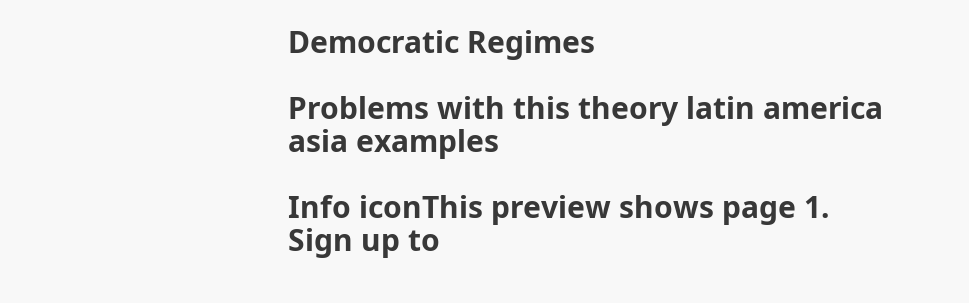Democratic Regimes

Problems with this theory latin america asia examples

Info iconThis preview shows page 1. Sign up to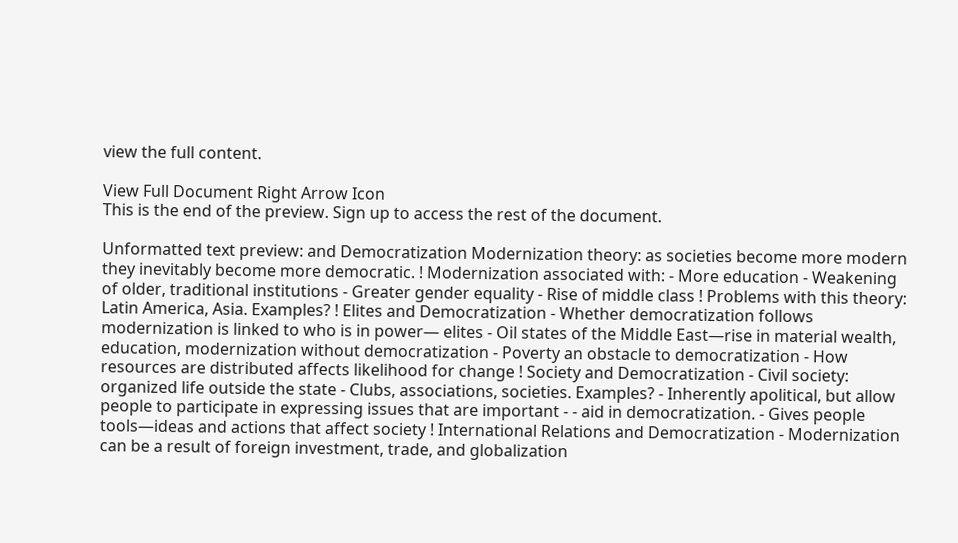view the full content.

View Full Document Right Arrow Icon
This is the end of the preview. Sign up to access the rest of the document.

Unformatted text preview: and Democratization Modernization theory: as societies become more modern they inevitably become more democratic. ! Modernization associated with: - More education - Weakening of older, traditional institutions - Greater gender equality - Rise of middle class ! Problems with this theory: Latin America, Asia. Examples? ! Elites and Democratization - Whether democratization follows modernization is linked to who is in power— elites - Oil states of the Middle East—rise in material wealth, education, modernization without democratization - Poverty an obstacle to democratization - How resources are distributed affects likelihood for change ! Society and Democratization - Civil society: organized life outside the state - Clubs, associations, societies. Examples? - Inherently apolitical, but allow people to participate in expressing issues that are important - - aid in democratization. - Gives people tools—ideas and actions that affect society ! International Relations and Democratization - Modernization can be a result of foreign investment, trade, and globalization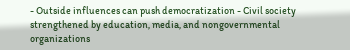- Outside influences can push democratization - Civil society strengthened by education, media, and nongovernmental organizations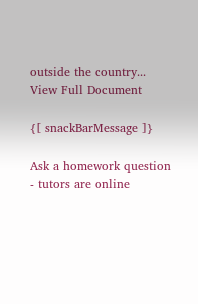outside the country...
View Full Document

{[ snackBarMessage ]}

Ask a homework question - tutors are online